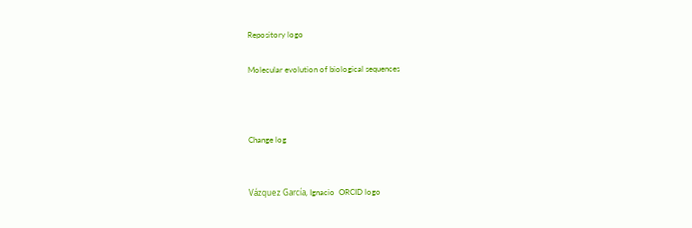Repository logo

Molecular evolution of biological sequences



Change log


Vázquez García, Ignacio  ORCID logo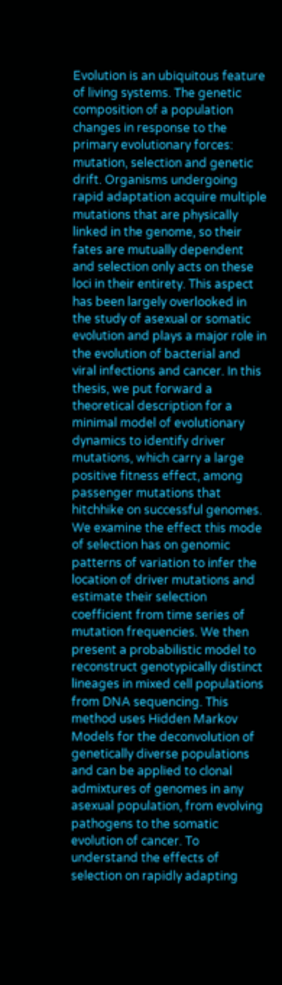Evolution is an ubiquitous feature of living systems. The genetic composition of a population changes in response to the primary evolutionary forces: mutation, selection and genetic drift. Organisms undergoing rapid adaptation acquire multiple mutations that are physically linked in the genome, so their fates are mutually dependent and selection only acts on these loci in their entirety. This aspect has been largely overlooked in the study of asexual or somatic evolution and plays a major role in the evolution of bacterial and viral infections and cancer. In this thesis, we put forward a theoretical description for a minimal model of evolutionary dynamics to identify driver mutations, which carry a large positive fitness effect, among passenger mutations that hitchhike on successful genomes. We examine the effect this mode of selection has on genomic patterns of variation to infer the location of driver mutations and estimate their selection coefficient from time series of mutation frequencies. We then present a probabilistic model to reconstruct genotypically distinct lineages in mixed cell populations from DNA sequencing. This method uses Hidden Markov Models for the deconvolution of genetically diverse populations and can be applied to clonal admixtures of genomes in any asexual population, from evolving pathogens to the somatic evolution of cancer. To understand the effects of selection on rapidly adapting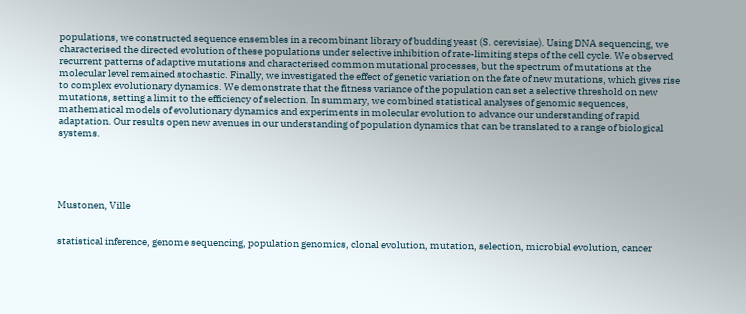populations, we constructed sequence ensembles in a recombinant library of budding yeast (S. cerevisiae). Using DNA sequencing, we characterised the directed evolution of these populations under selective inhibition of rate-limiting steps of the cell cycle. We observed recurrent patterns of adaptive mutations and characterised common mutational processes, but the spectrum of mutations at the molecular level remained stochastic. Finally, we investigated the effect of genetic variation on the fate of new mutations, which gives rise to complex evolutionary dynamics. We demonstrate that the fitness variance of the population can set a selective threshold on new mutations, setting a limit to the efficiency of selection. In summary, we combined statistical analyses of genomic sequences, mathematical models of evolutionary dynamics and experiments in molecular evolution to advance our understanding of rapid adaptation. Our results open new avenues in our understanding of population dynamics that can be translated to a range of biological systems.





Mustonen, Ville


statistical inference, genome sequencing, population genomics, clonal evolution, mutation, selection, microbial evolution, cancer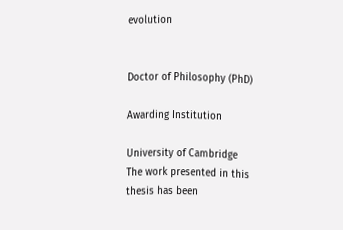evolution


Doctor of Philosophy (PhD)

Awarding Institution

University of Cambridge
The work presented in this thesis has been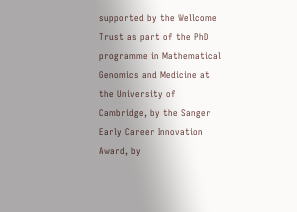supported by the Wellcome Trust as part of the PhD programme in Mathematical Genomics and Medicine at the University of Cambridge, by the Sanger Early Career Innovation Award, by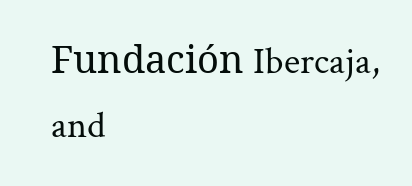Fundación Ibercaja, and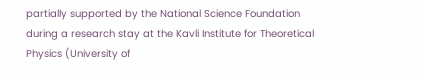partially supported by the National Science Foundation during a research stay at the Kavli Institute for Theoretical Physics (University of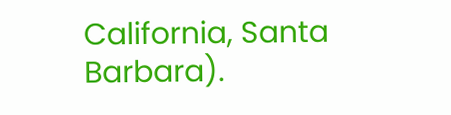California, Santa Barbara).